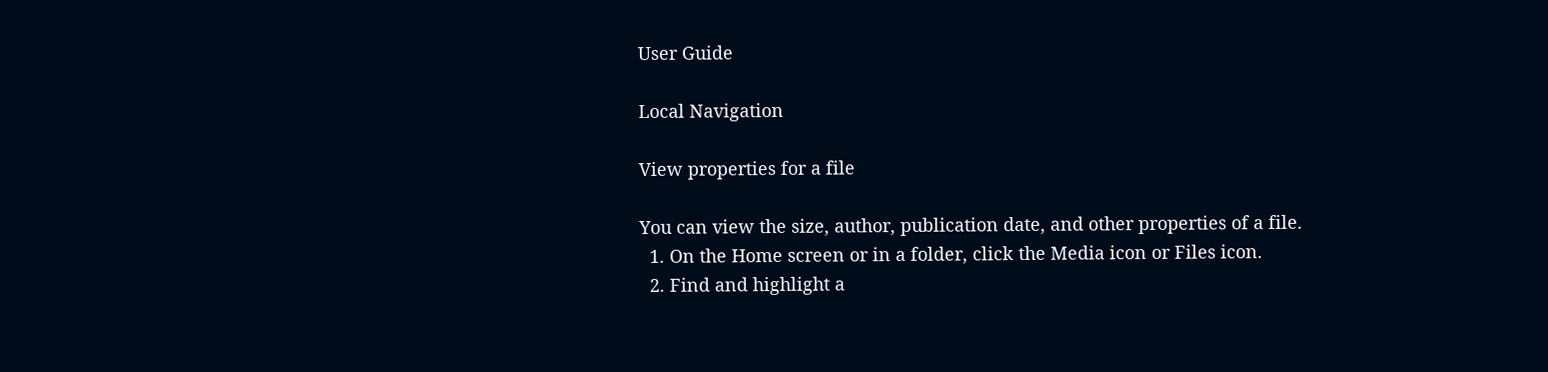User Guide

Local Navigation

View properties for a file

You can view the size, author, publication date, and other properties of a file.
  1. On the Home screen or in a folder, click the Media icon or Files icon.
  2. Find and highlight a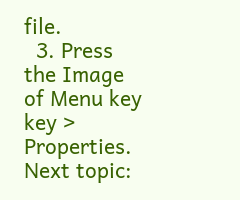file.
  3. Press the Image of Menu key key > Properties.
Next topic: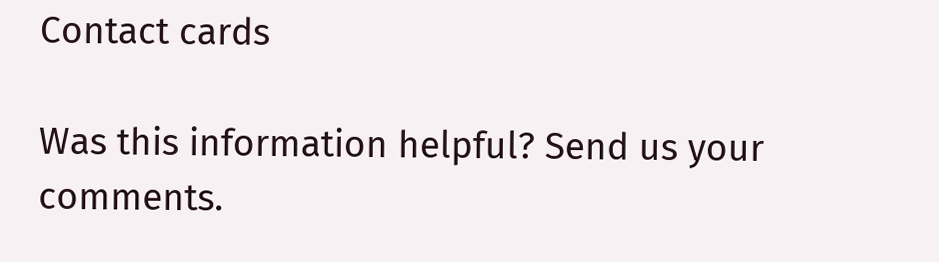Contact cards

Was this information helpful? Send us your comments.